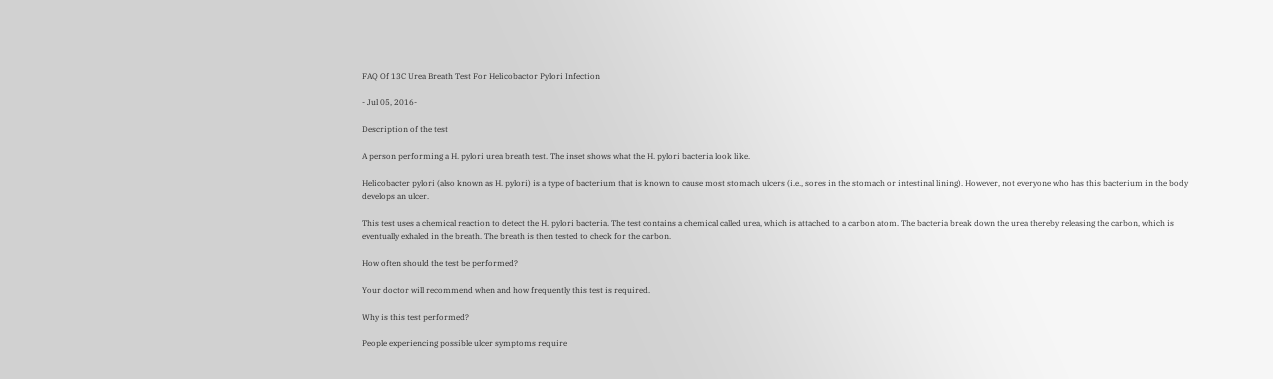FAQ Of 13C Urea Breath Test For Helicobactor Pylori Infection

- Jul 05, 2016-

Description of the test

A person performing a H. pylori urea breath test. The inset shows what the H. pylori bacteria look like.

Helicobacter pylori (also known as H. pylori) is a type of bacterium that is known to cause most stomach ulcers (i.e., sores in the stomach or intestinal lining). However, not everyone who has this bacterium in the body develops an ulcer.

This test uses a chemical reaction to detect the H. pylori bacteria. The test contains a chemical called urea, which is attached to a carbon atom. The bacteria break down the urea thereby releasing the carbon, which is eventually exhaled in the breath. The breath is then tested to check for the carbon.

How often should the test be performed?

Your doctor will recommend when and how frequently this test is required.

Why is this test performed?

People experiencing possible ulcer symptoms require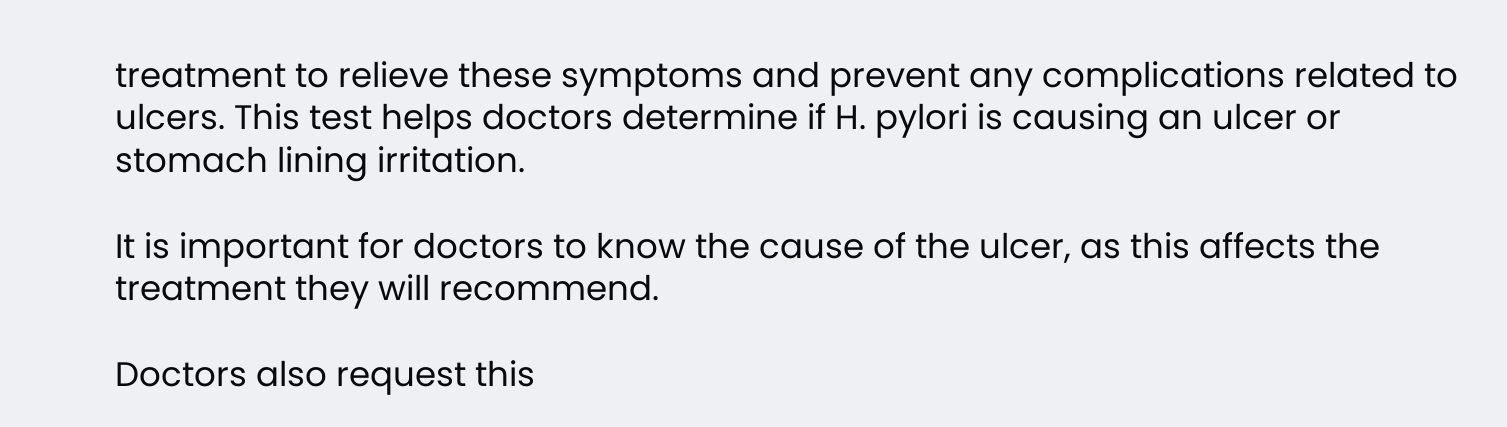treatment to relieve these symptoms and prevent any complications related to ulcers. This test helps doctors determine if H. pylori is causing an ulcer or stomach lining irritation.

It is important for doctors to know the cause of the ulcer, as this affects the treatment they will recommend.

Doctors also request this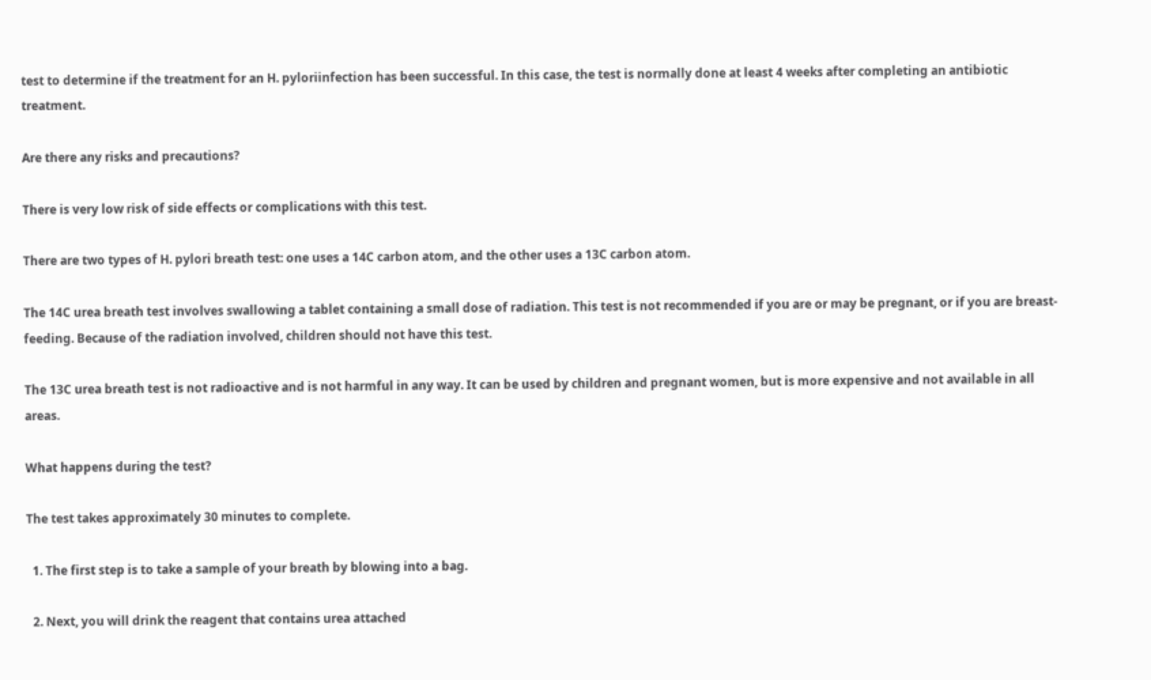test to determine if the treatment for an H. pyloriinfection has been successful. In this case, the test is normally done at least 4 weeks after completing an antibiotic treatment.

Are there any risks and precautions?

There is very low risk of side effects or complications with this test.

There are two types of H. pylori breath test: one uses a 14C carbon atom, and the other uses a 13C carbon atom.

The 14C urea breath test involves swallowing a tablet containing a small dose of radiation. This test is not recommended if you are or may be pregnant, or if you are breast-feeding. Because of the radiation involved, children should not have this test.

The 13C urea breath test is not radioactive and is not harmful in any way. It can be used by children and pregnant women, but is more expensive and not available in all areas.

What happens during the test?

The test takes approximately 30 minutes to complete.

  1. The first step is to take a sample of your breath by blowing into a bag.

  2. Next, you will drink the reagent that contains urea attached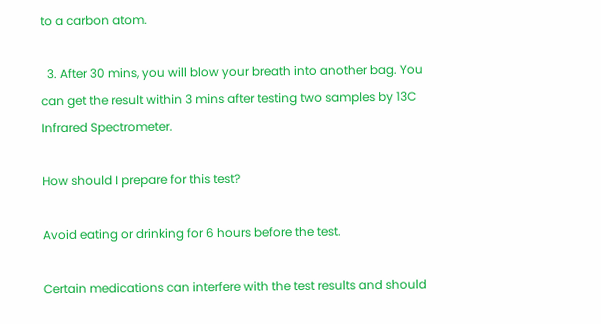to a carbon atom.

  3. After 30 mins, you will blow your breath into another bag. You can get the result within 3 mins after testing two samples by 13C Infrared Spectrometer.

How should I prepare for this test?

Avoid eating or drinking for 6 hours before the test.

Certain medications can interfere with the test results and should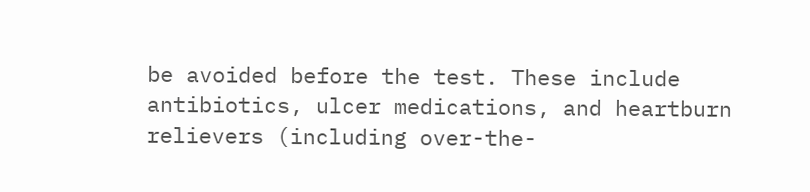be avoided before the test. These include antibiotics, ulcer medications, and heartburn relievers (including over-the-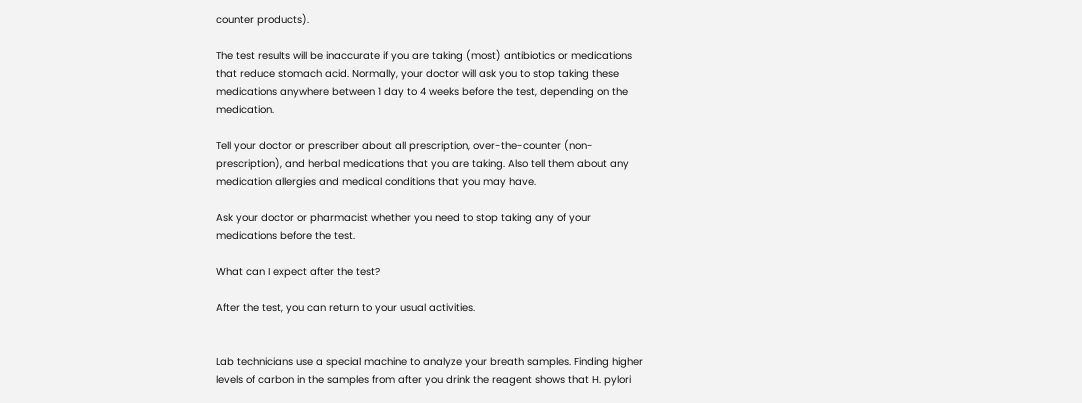counter products).

The test results will be inaccurate if you are taking (most) antibiotics or medications that reduce stomach acid. Normally, your doctor will ask you to stop taking these medications anywhere between 1 day to 4 weeks before the test, depending on the medication.

Tell your doctor or prescriber about all prescription, over-the-counter (non-prescription), and herbal medications that you are taking. Also tell them about any medication allergies and medical conditions that you may have.

Ask your doctor or pharmacist whether you need to stop taking any of your medications before the test.

What can I expect after the test?

After the test, you can return to your usual activities.


Lab technicians use a special machine to analyze your breath samples. Finding higher levels of carbon in the samples from after you drink the reagent shows that H. pylori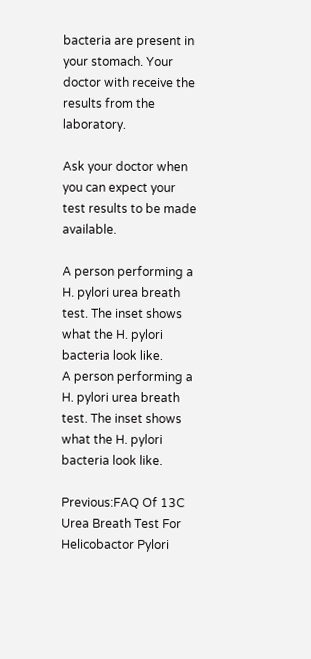bacteria are present in your stomach. Your doctor with receive the results from the laboratory.

Ask your doctor when you can expect your test results to be made available.

A person performing a H. pylori urea breath test. The inset shows what the H. pylori bacteria look like.
A person performing a H. pylori urea breath test. The inset shows what the H. pylori bacteria look like.

Previous:FAQ Of 13C Urea Breath Test For Helicobactor Pylori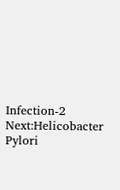Infection-2 Next:Helicobacter Pylori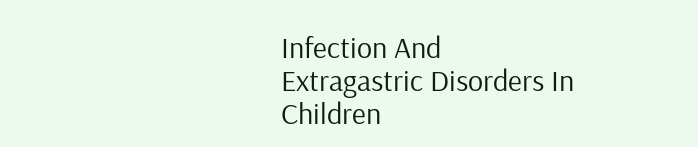Infection And Extragastric Disorders In Children